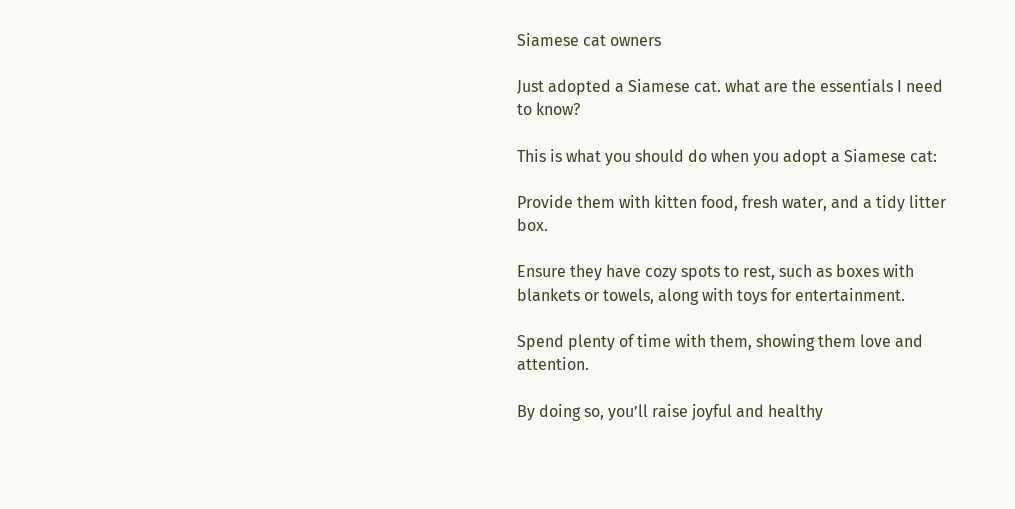Siamese cat owners

Just adopted a Siamese cat. what are the essentials I need to know?

This is what you should do when you adopt a Siamese cat:

Provide them with kitten food, fresh water, and a tidy litter box.

Ensure they have cozy spots to rest, such as boxes with blankets or towels, along with toys for entertainment.

Spend plenty of time with them, showing them love and attention.

By doing so, you’ll raise joyful and healthy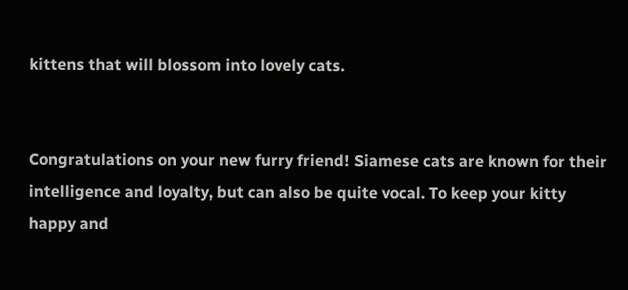kittens that will blossom into lovely cats.


Congratulations on your new furry friend! Siamese cats are known for their intelligence and loyalty, but can also be quite vocal. To keep your kitty happy and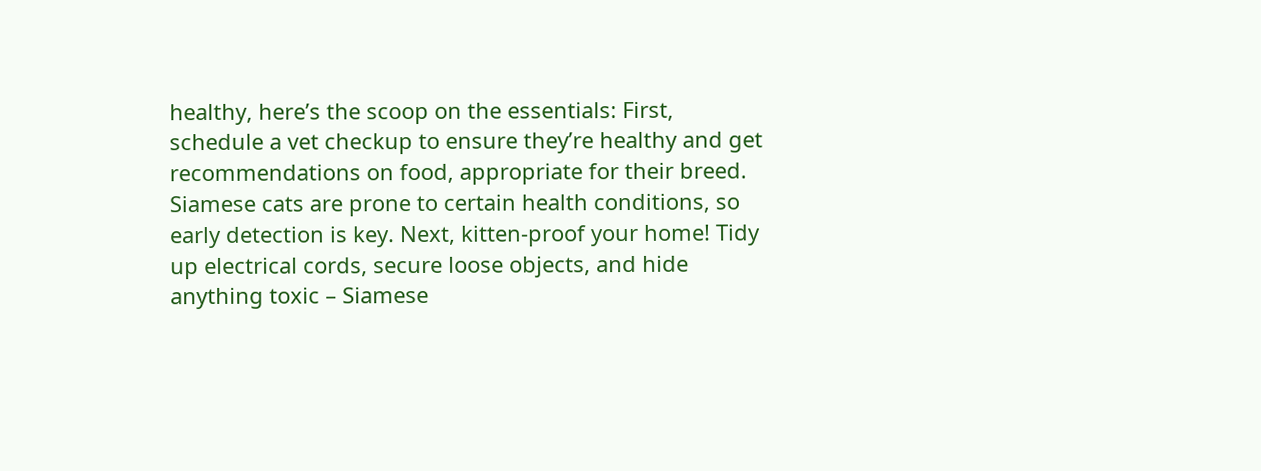healthy, here’s the scoop on the essentials: First, schedule a vet checkup to ensure they’re healthy and get recommendations on food, appropriate for their breed. Siamese cats are prone to certain health conditions, so early detection is key. Next, kitten-proof your home! Tidy up electrical cords, secure loose objects, and hide anything toxic – Siamese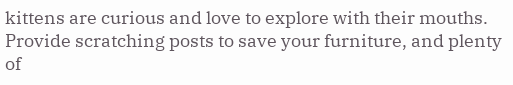kittens are curious and love to explore with their mouths. Provide scratching posts to save your furniture, and plenty of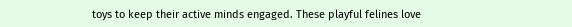toys to keep their active minds engaged. These playful felines love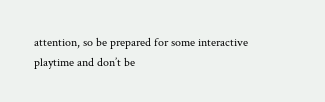attention, so be prepared for some interactive playtime and don’t be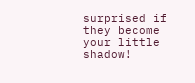surprised if they become your little shadow!